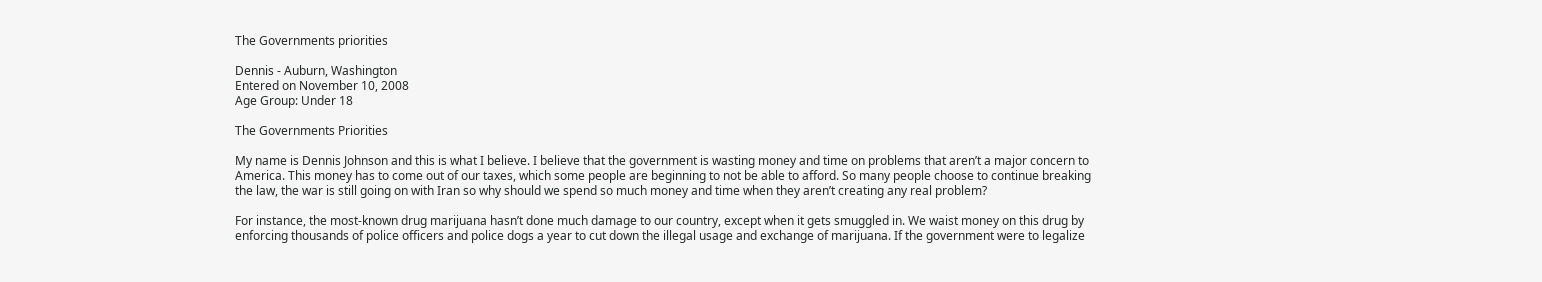The Governments priorities

Dennis - Auburn, Washington
Entered on November 10, 2008
Age Group: Under 18

The Governments Priorities

My name is Dennis Johnson and this is what I believe. I believe that the government is wasting money and time on problems that aren’t a major concern to America. This money has to come out of our taxes, which some people are beginning to not be able to afford. So many people choose to continue breaking the law, the war is still going on with Iran so why should we spend so much money and time when they aren’t creating any real problem?

For instance, the most-known drug marijuana hasn’t done much damage to our country, except when it gets smuggled in. We waist money on this drug by enforcing thousands of police officers and police dogs a year to cut down the illegal usage and exchange of marijuana. If the government were to legalize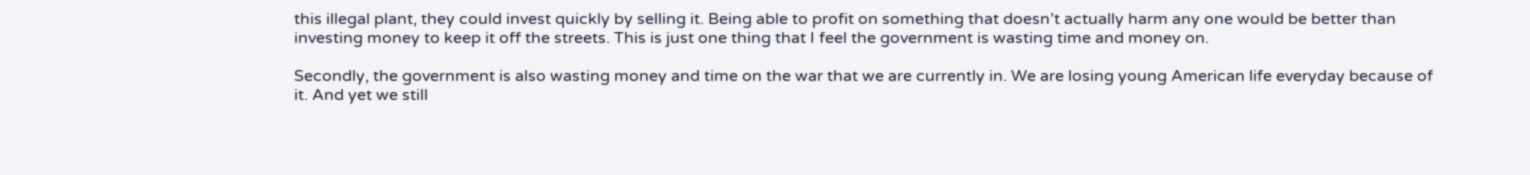this illegal plant, they could invest quickly by selling it. Being able to profit on something that doesn’t actually harm any one would be better than investing money to keep it off the streets. This is just one thing that I feel the government is wasting time and money on.

Secondly, the government is also wasting money and time on the war that we are currently in. We are losing young American life everyday because of it. And yet we still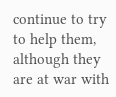continue to try to help them, although they are at war with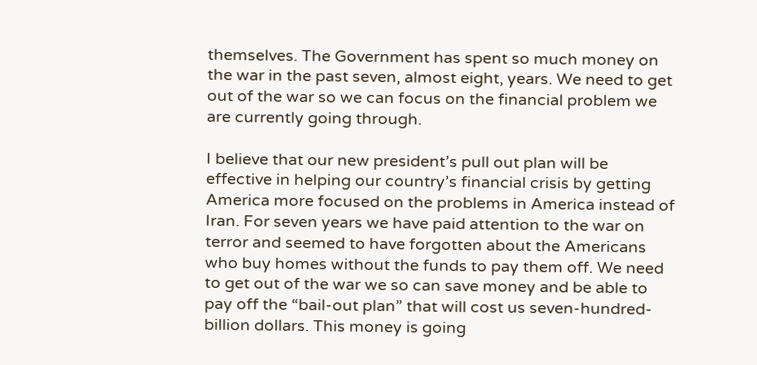themselves. The Government has spent so much money on the war in the past seven, almost eight, years. We need to get out of the war so we can focus on the financial problem we are currently going through.

I believe that our new president’s pull out plan will be effective in helping our country’s financial crisis by getting America more focused on the problems in America instead of Iran. For seven years we have paid attention to the war on terror and seemed to have forgotten about the Americans who buy homes without the funds to pay them off. We need to get out of the war we so can save money and be able to pay off the “bail-out plan” that will cost us seven-hundred-billion dollars. This money is going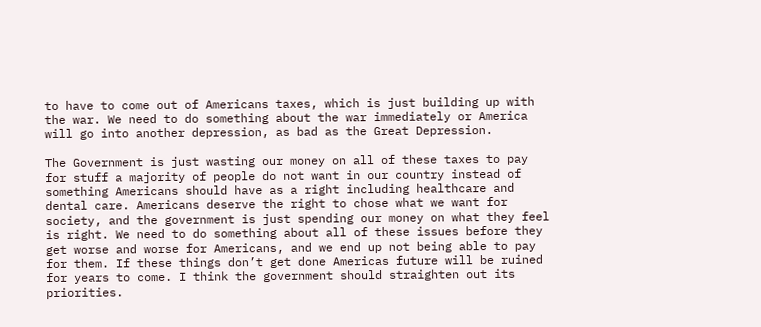to have to come out of Americans taxes, which is just building up with the war. We need to do something about the war immediately or America will go into another depression, as bad as the Great Depression.

The Government is just wasting our money on all of these taxes to pay for stuff a majority of people do not want in our country instead of something Americans should have as a right including healthcare and dental care. Americans deserve the right to chose what we want for society, and the government is just spending our money on what they feel is right. We need to do something about all of these issues before they get worse and worse for Americans, and we end up not being able to pay for them. If these things don’t get done Americas future will be ruined for years to come. I think the government should straighten out its priorities.